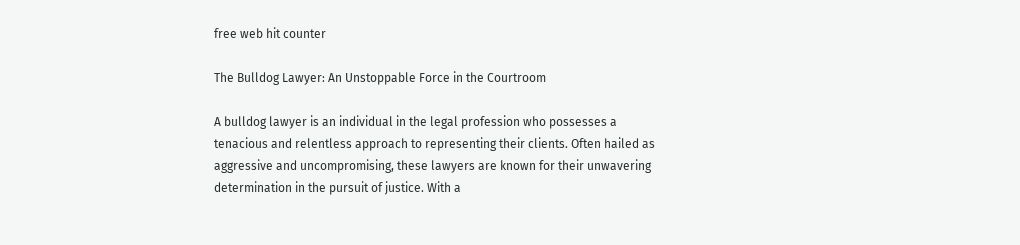free web hit counter

The Bulldog Lawyer: An Unstoppable Force in the Courtroom

A bulldog lawyer is an individual in the legal profession who possesses a tenacious and relentless approach to representing their clients. Often hailed as aggressive and uncompromising, these lawyers are known for their unwavering determination in the pursuit of justice. With a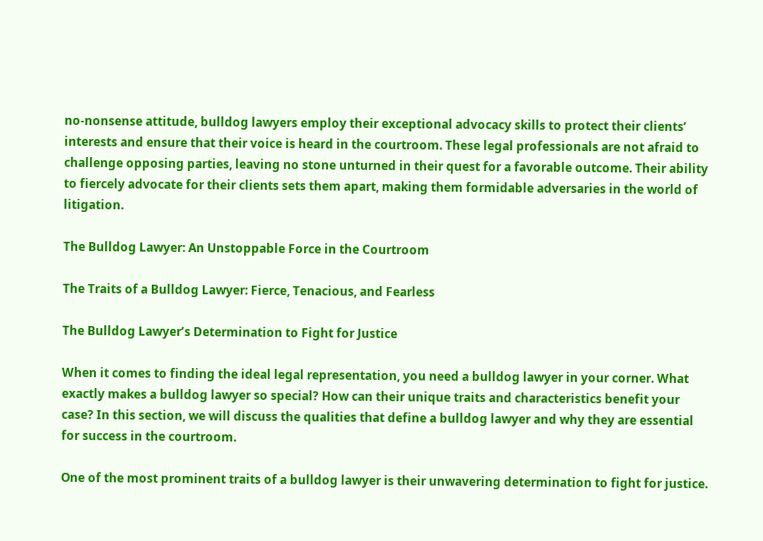no-nonsense attitude, bulldog lawyers employ their exceptional advocacy skills to protect their clients’ interests and ensure that their voice is heard in the courtroom. These legal professionals are not afraid to challenge opposing parties, leaving no stone unturned in their quest for a favorable outcome. Their ability to fiercely advocate for their clients sets them apart, making them formidable adversaries in the world of litigation.

The Bulldog Lawyer: An Unstoppable Force in the Courtroom

The Traits of a Bulldog Lawyer: Fierce, Tenacious, and Fearless

The Bulldog Lawyer’s Determination to Fight for Justice

When it comes to finding the ideal legal representation, you need a bulldog lawyer in your corner. What exactly makes a bulldog lawyer so special? How can their unique traits and characteristics benefit your case? In this section, we will discuss the qualities that define a bulldog lawyer and why they are essential for success in the courtroom.

One of the most prominent traits of a bulldog lawyer is their unwavering determination to fight for justice.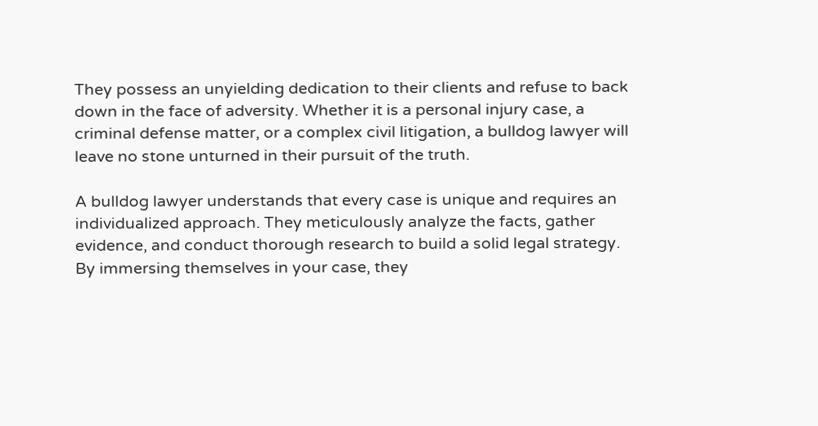They possess an unyielding dedication to their clients and refuse to back down in the face of adversity. Whether it is a personal injury case, a criminal defense matter, or a complex civil litigation, a bulldog lawyer will leave no stone unturned in their pursuit of the truth.

A bulldog lawyer understands that every case is unique and requires an individualized approach. They meticulously analyze the facts, gather evidence, and conduct thorough research to build a solid legal strategy. By immersing themselves in your case, they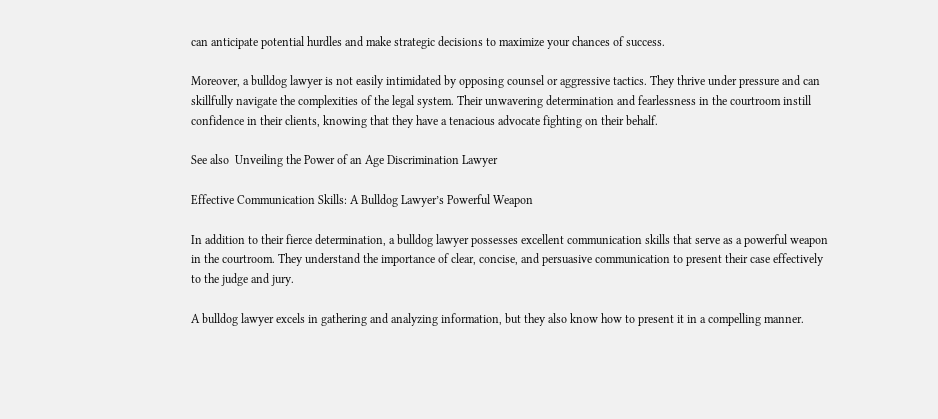can anticipate potential hurdles and make strategic decisions to maximize your chances of success.

Moreover, a bulldog lawyer is not easily intimidated by opposing counsel or aggressive tactics. They thrive under pressure and can skillfully navigate the complexities of the legal system. Their unwavering determination and fearlessness in the courtroom instill confidence in their clients, knowing that they have a tenacious advocate fighting on their behalf.

See also  Unveiling the Power of an Age Discrimination Lawyer

Effective Communication Skills: A Bulldog Lawyer’s Powerful Weapon

In addition to their fierce determination, a bulldog lawyer possesses excellent communication skills that serve as a powerful weapon in the courtroom. They understand the importance of clear, concise, and persuasive communication to present their case effectively to the judge and jury.

A bulldog lawyer excels in gathering and analyzing information, but they also know how to present it in a compelling manner.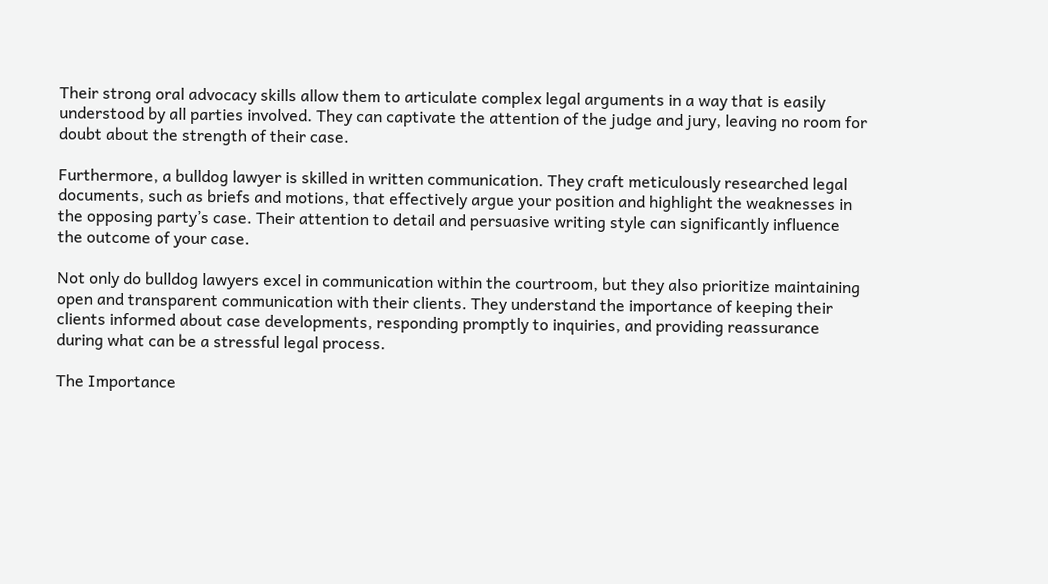Their strong oral advocacy skills allow them to articulate complex legal arguments in a way that is easily understood by all parties involved. They can captivate the attention of the judge and jury, leaving no room for doubt about the strength of their case.

Furthermore, a bulldog lawyer is skilled in written communication. They craft meticulously researched legal documents, such as briefs and motions, that effectively argue your position and highlight the weaknesses in the opposing party’s case. Their attention to detail and persuasive writing style can significantly influence the outcome of your case.

Not only do bulldog lawyers excel in communication within the courtroom, but they also prioritize maintaining open and transparent communication with their clients. They understand the importance of keeping their clients informed about case developments, responding promptly to inquiries, and providing reassurance during what can be a stressful legal process.

The Importance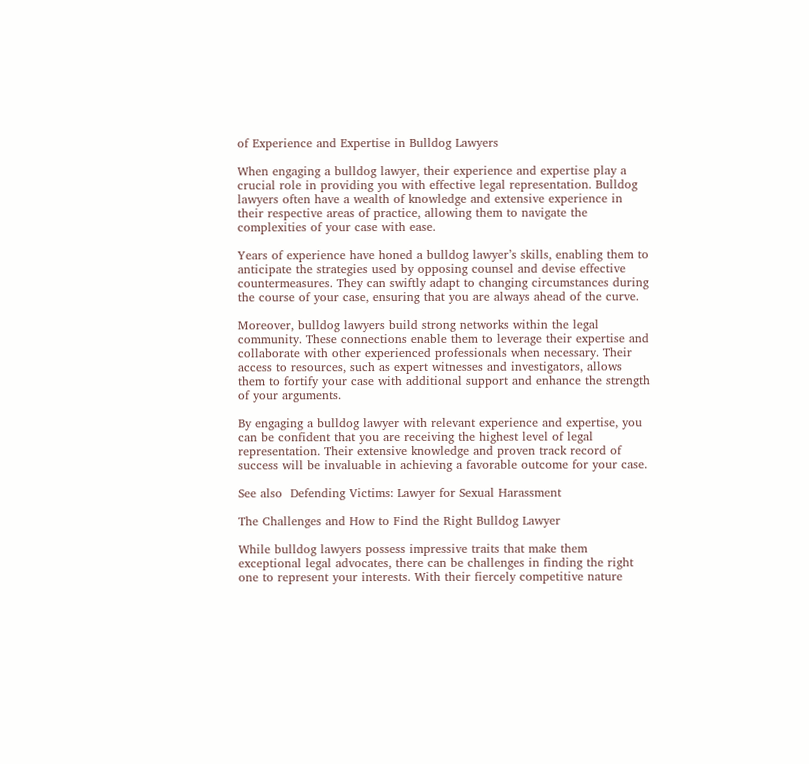of Experience and Expertise in Bulldog Lawyers

When engaging a bulldog lawyer, their experience and expertise play a crucial role in providing you with effective legal representation. Bulldog lawyers often have a wealth of knowledge and extensive experience in their respective areas of practice, allowing them to navigate the complexities of your case with ease.

Years of experience have honed a bulldog lawyer’s skills, enabling them to anticipate the strategies used by opposing counsel and devise effective countermeasures. They can swiftly adapt to changing circumstances during the course of your case, ensuring that you are always ahead of the curve.

Moreover, bulldog lawyers build strong networks within the legal community. These connections enable them to leverage their expertise and collaborate with other experienced professionals when necessary. Their access to resources, such as expert witnesses and investigators, allows them to fortify your case with additional support and enhance the strength of your arguments.

By engaging a bulldog lawyer with relevant experience and expertise, you can be confident that you are receiving the highest level of legal representation. Their extensive knowledge and proven track record of success will be invaluable in achieving a favorable outcome for your case.

See also  Defending Victims: Lawyer for Sexual Harassment

The Challenges and How to Find the Right Bulldog Lawyer

While bulldog lawyers possess impressive traits that make them exceptional legal advocates, there can be challenges in finding the right one to represent your interests. With their fiercely competitive nature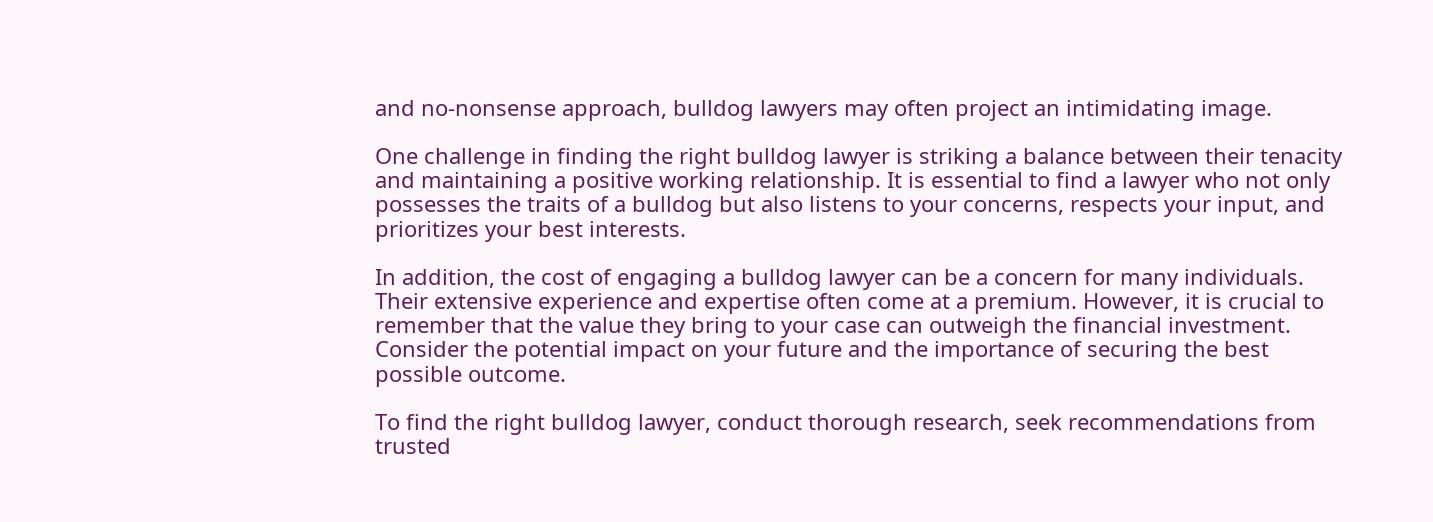and no-nonsense approach, bulldog lawyers may often project an intimidating image.

One challenge in finding the right bulldog lawyer is striking a balance between their tenacity and maintaining a positive working relationship. It is essential to find a lawyer who not only possesses the traits of a bulldog but also listens to your concerns, respects your input, and prioritizes your best interests.

In addition, the cost of engaging a bulldog lawyer can be a concern for many individuals. Their extensive experience and expertise often come at a premium. However, it is crucial to remember that the value they bring to your case can outweigh the financial investment. Consider the potential impact on your future and the importance of securing the best possible outcome.

To find the right bulldog lawyer, conduct thorough research, seek recommendations from trusted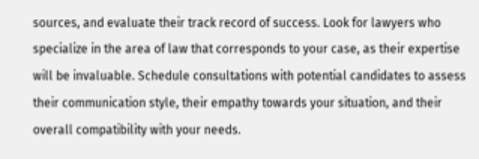sources, and evaluate their track record of success. Look for lawyers who specialize in the area of law that corresponds to your case, as their expertise will be invaluable. Schedule consultations with potential candidates to assess their communication style, their empathy towards your situation, and their overall compatibility with your needs.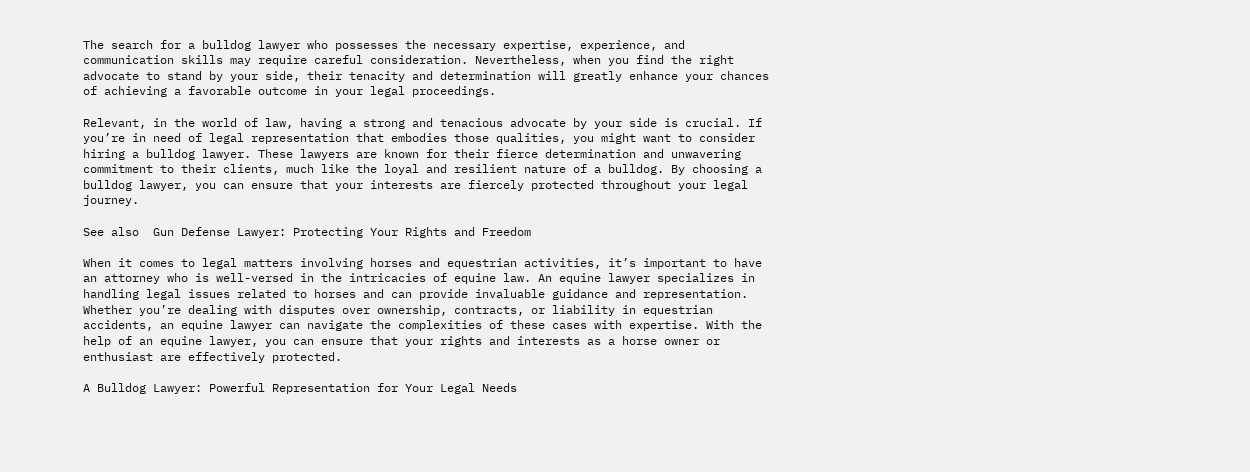The search for a bulldog lawyer who possesses the necessary expertise, experience, and communication skills may require careful consideration. Nevertheless, when you find the right advocate to stand by your side, their tenacity and determination will greatly enhance your chances of achieving a favorable outcome in your legal proceedings.

Relevant, in the world of law, having a strong and tenacious advocate by your side is crucial. If you’re in need of legal representation that embodies those qualities, you might want to consider hiring a bulldog lawyer. These lawyers are known for their fierce determination and unwavering commitment to their clients, much like the loyal and resilient nature of a bulldog. By choosing a bulldog lawyer, you can ensure that your interests are fiercely protected throughout your legal journey.

See also  Gun Defense Lawyer: Protecting Your Rights and Freedom

When it comes to legal matters involving horses and equestrian activities, it’s important to have an attorney who is well-versed in the intricacies of equine law. An equine lawyer specializes in handling legal issues related to horses and can provide invaluable guidance and representation. Whether you’re dealing with disputes over ownership, contracts, or liability in equestrian accidents, an equine lawyer can navigate the complexities of these cases with expertise. With the help of an equine lawyer, you can ensure that your rights and interests as a horse owner or enthusiast are effectively protected.

A Bulldog Lawyer: Powerful Representation for Your Legal Needs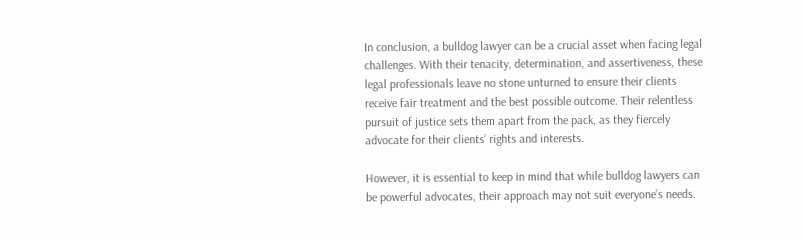In conclusion, a bulldog lawyer can be a crucial asset when facing legal challenges. With their tenacity, determination, and assertiveness, these legal professionals leave no stone unturned to ensure their clients receive fair treatment and the best possible outcome. Their relentless pursuit of justice sets them apart from the pack, as they fiercely advocate for their clients’ rights and interests.

However, it is essential to keep in mind that while bulldog lawyers can be powerful advocates, their approach may not suit everyone’s needs.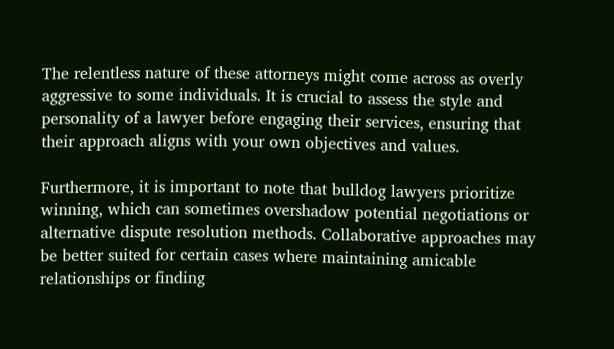The relentless nature of these attorneys might come across as overly aggressive to some individuals. It is crucial to assess the style and personality of a lawyer before engaging their services, ensuring that their approach aligns with your own objectives and values.

Furthermore, it is important to note that bulldog lawyers prioritize winning, which can sometimes overshadow potential negotiations or alternative dispute resolution methods. Collaborative approaches may be better suited for certain cases where maintaining amicable relationships or finding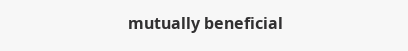mutually beneficial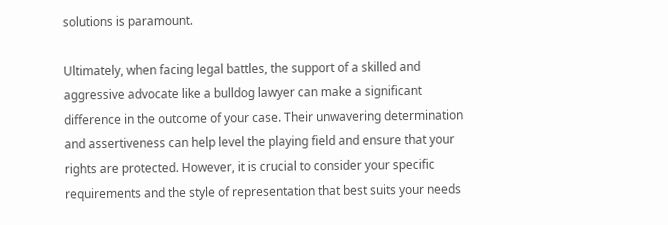solutions is paramount.

Ultimately, when facing legal battles, the support of a skilled and aggressive advocate like a bulldog lawyer can make a significant difference in the outcome of your case. Their unwavering determination and assertiveness can help level the playing field and ensure that your rights are protected. However, it is crucial to consider your specific requirements and the style of representation that best suits your needs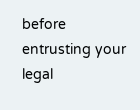before entrusting your legal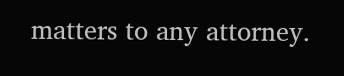matters to any attorney.